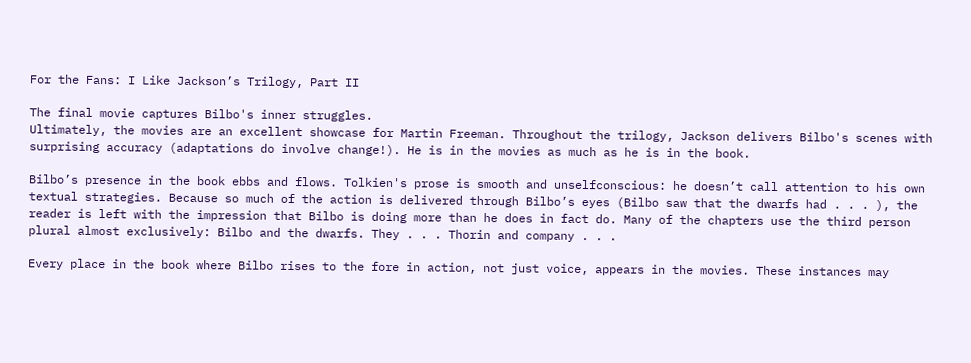For the Fans: I Like Jackson’s Trilogy, Part II

The final movie captures Bilbo's inner struggles.
Ultimately, the movies are an excellent showcase for Martin Freeman. Throughout the trilogy, Jackson delivers Bilbo's scenes with surprising accuracy (adaptations do involve change!). He is in the movies as much as he is in the book.

Bilbo’s presence in the book ebbs and flows. Tolkien's prose is smooth and unselfconscious: he doesn’t call attention to his own textual strategies. Because so much of the action is delivered through Bilbo’s eyes (Bilbo saw that the dwarfs had . . . ), the reader is left with the impression that Bilbo is doing more than he does in fact do. Many of the chapters use the third person plural almost exclusively: Bilbo and the dwarfs. They . . . Thorin and company . . .

Every place in the book where Bilbo rises to the fore in action, not just voice, appears in the movies. These instances may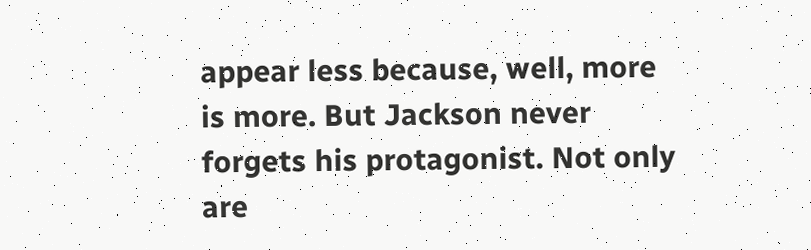appear less because, well, more is more. But Jackson never forgets his protagonist. Not only are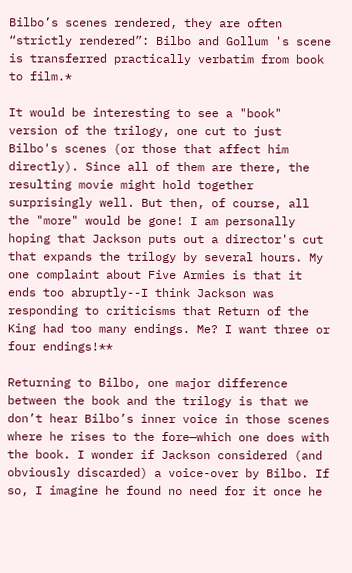Bilbo’s scenes rendered, they are often “strictly rendered”: Bilbo and Gollum 's scene is transferred practically verbatim from book to film.*

It would be interesting to see a "book" version of the trilogy, one cut to just Bilbo's scenes (or those that affect him directly). Since all of them are there, the resulting movie might hold together surprisingly well. But then, of course, all the "more" would be gone! I am personally hoping that Jackson puts out a director's cut that expands the trilogy by several hours. My one complaint about Five Armies is that it ends too abruptly--I think Jackson was responding to criticisms that Return of the King had too many endings. Me? I want three or four endings!**

Returning to Bilbo, one major difference between the book and the trilogy is that we don’t hear Bilbo’s inner voice in those scenes where he rises to the fore—which one does with the book. I wonder if Jackson considered (and obviously discarded) a voice-over by Bilbo. If so, I imagine he found no need for it once he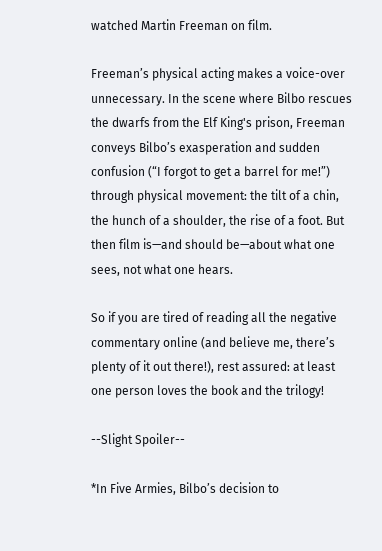watched Martin Freeman on film.

Freeman’s physical acting makes a voice-over unnecessary. In the scene where Bilbo rescues the dwarfs from the Elf King's prison, Freeman conveys Bilbo’s exasperation and sudden confusion (“I forgot to get a barrel for me!”) through physical movement: the tilt of a chin, the hunch of a shoulder, the rise of a foot. But then film is—and should be—about what one sees, not what one hears.

So if you are tired of reading all the negative commentary online (and believe me, there’s plenty of it out there!), rest assured: at least one person loves the book and the trilogy!

--Slight Spoiler--

*In Five Armies, Bilbo’s decision to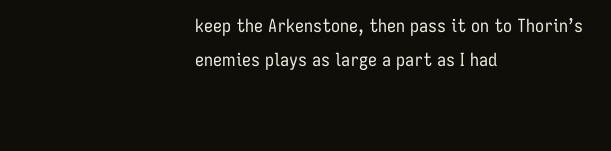keep the Arkenstone, then pass it on to Thorin’s enemies plays as large a part as I had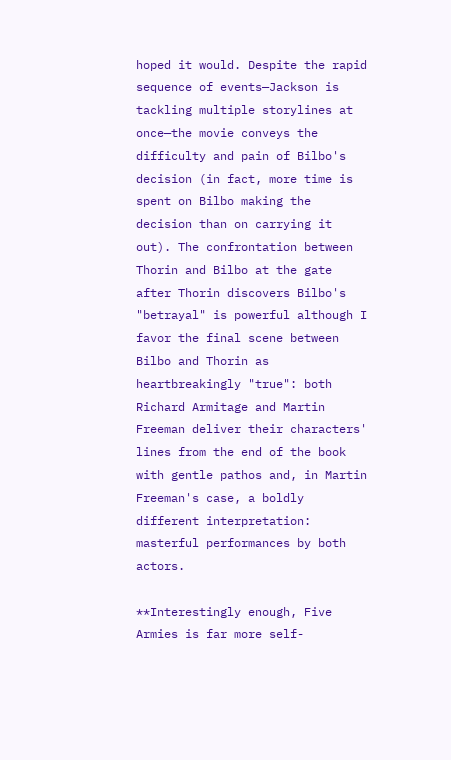hoped it would. Despite the rapid sequence of events—Jackson is tackling multiple storylines at once—the movie conveys the difficulty and pain of Bilbo's decision (in fact, more time is spent on Bilbo making the decision than on carrying it out). The confrontation between Thorin and Bilbo at the gate after Thorin discovers Bilbo's "betrayal" is powerful although I favor the final scene between Bilbo and Thorin as heartbreakingly "true": both Richard Armitage and Martin Freeman deliver their characters' lines from the end of the book with gentle pathos and, in Martin Freeman's case, a boldly different interpretation: masterful performances by both actors.

**Interestingly enough, Five Armies is far more self-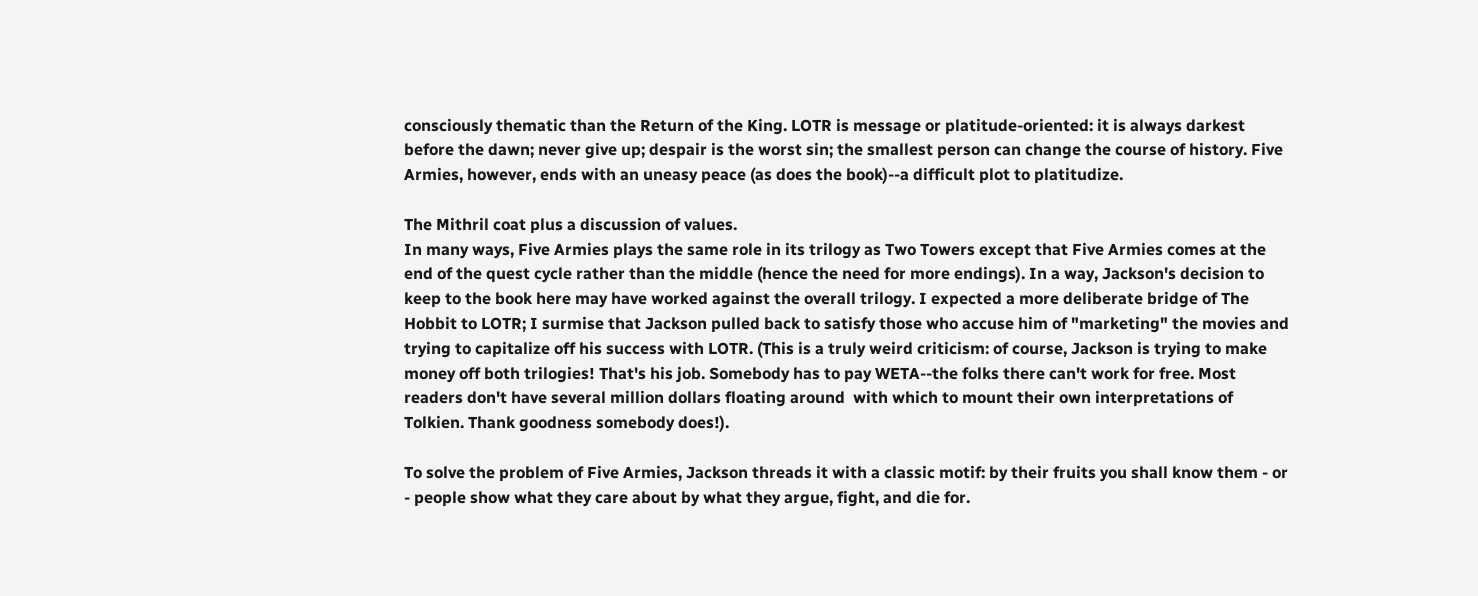consciously thematic than the Return of the King. LOTR is message or platitude-oriented: it is always darkest before the dawn; never give up; despair is the worst sin; the smallest person can change the course of history. Five Armies, however, ends with an uneasy peace (as does the book)--a difficult plot to platitudize.

The Mithril coat plus a discussion of values.
In many ways, Five Armies plays the same role in its trilogy as Two Towers except that Five Armies comes at the end of the quest cycle rather than the middle (hence the need for more endings). In a way, Jackson's decision to keep to the book here may have worked against the overall trilogy. I expected a more deliberate bridge of The Hobbit to LOTR; I surmise that Jackson pulled back to satisfy those who accuse him of "marketing" the movies and trying to capitalize off his success with LOTR. (This is a truly weird criticism: of course, Jackson is trying to make money off both trilogies! That's his job. Somebody has to pay WETA--the folks there can't work for free. Most readers don't have several million dollars floating around  with which to mount their own interpretations of Tolkien. Thank goodness somebody does!).

To solve the problem of Five Armies, Jackson threads it with a classic motif: by their fruits you shall know them - or - people show what they care about by what they argue, fight, and die for.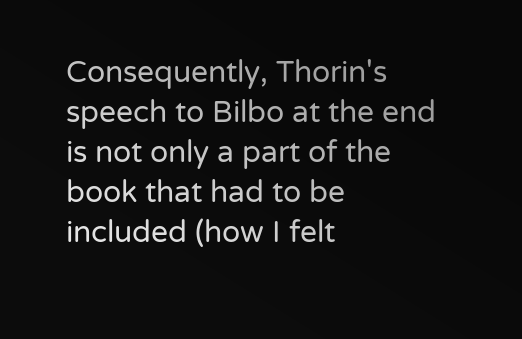Consequently, Thorin's speech to Bilbo at the end is not only a part of the book that had to be included (how I felt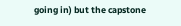going in) but the capstone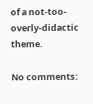of a not-too-overly-didactic theme.

No comments: